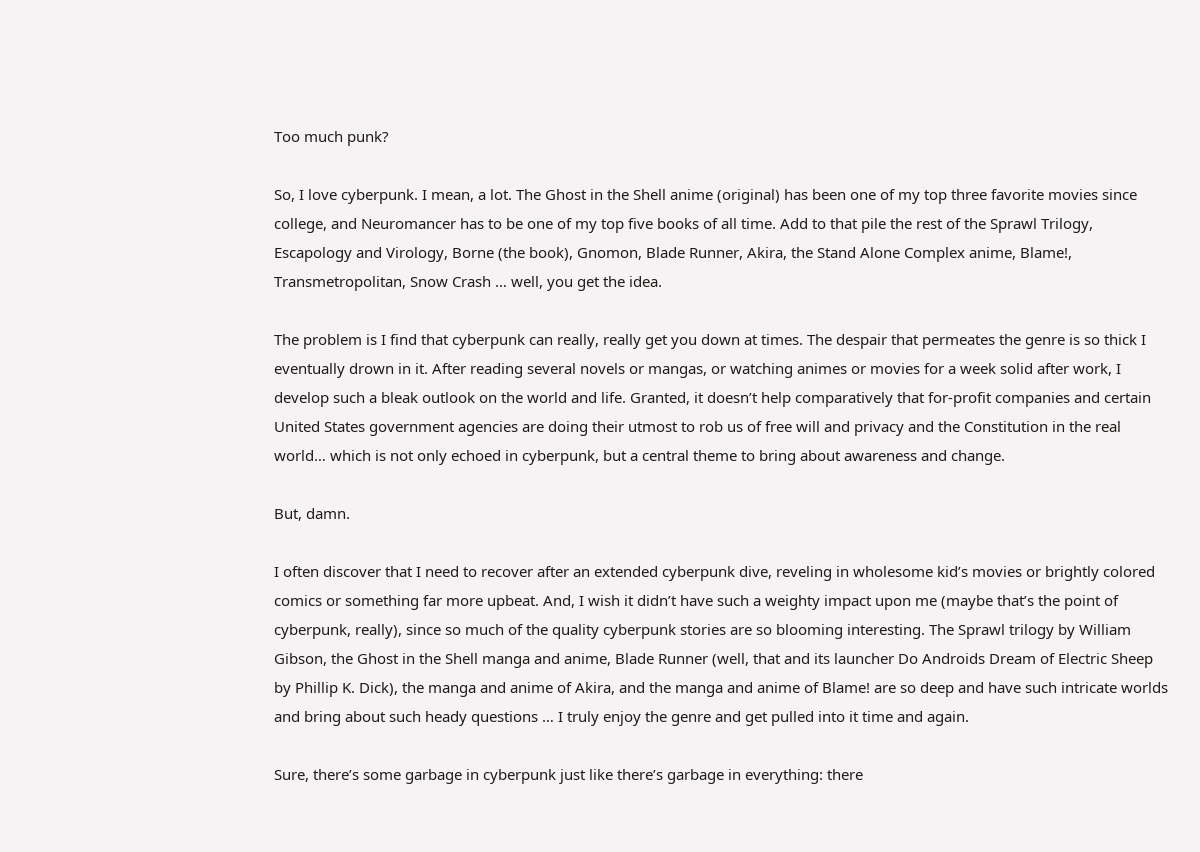Too much punk?

So, I love cyberpunk. I mean, a lot. The Ghost in the Shell anime (original) has been one of my top three favorite movies since college, and Neuromancer has to be one of my top five books of all time. Add to that pile the rest of the Sprawl Trilogy, Escapology and Virology, Borne (the book), Gnomon, Blade Runner, Akira, the Stand Alone Complex anime, Blame!, Transmetropolitan, Snow Crash … well, you get the idea.

The problem is I find that cyberpunk can really, really get you down at times. The despair that permeates the genre is so thick I eventually drown in it. After reading several novels or mangas, or watching animes or movies for a week solid after work, I develop such a bleak outlook on the world and life. Granted, it doesn’t help comparatively that for-profit companies and certain United States government agencies are doing their utmost to rob us of free will and privacy and the Constitution in the real world… which is not only echoed in cyberpunk, but a central theme to bring about awareness and change.

But, damn.

I often discover that I need to recover after an extended cyberpunk dive, reveling in wholesome kid’s movies or brightly colored comics or something far more upbeat. And, I wish it didn’t have such a weighty impact upon me (maybe that’s the point of cyberpunk, really), since so much of the quality cyberpunk stories are so blooming interesting. The Sprawl trilogy by William Gibson, the Ghost in the Shell manga and anime, Blade Runner (well, that and its launcher Do Androids Dream of Electric Sheep by Phillip K. Dick), the manga and anime of Akira, and the manga and anime of Blame! are so deep and have such intricate worlds and bring about such heady questions … I truly enjoy the genre and get pulled into it time and again.

Sure, there’s some garbage in cyberpunk just like there’s garbage in everything: there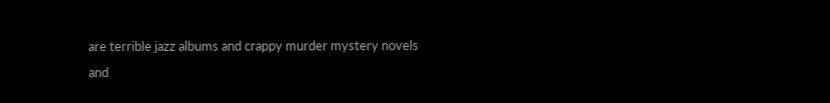are terrible jazz albums and crappy murder mystery novels and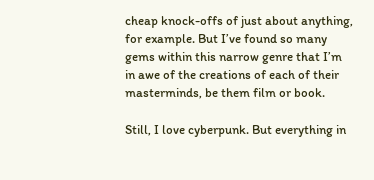cheap knock-offs of just about anything, for example. But I’ve found so many gems within this narrow genre that I’m in awe of the creations of each of their masterminds, be them film or book.

Still, I love cyberpunk. But everything in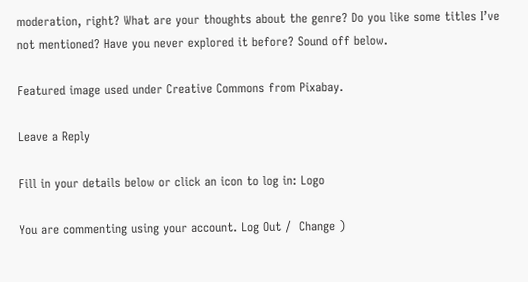moderation, right? What are your thoughts about the genre? Do you like some titles I’ve not mentioned? Have you never explored it before? Sound off below.

Featured image used under Creative Commons from Pixabay.

Leave a Reply

Fill in your details below or click an icon to log in: Logo

You are commenting using your account. Log Out /  Change )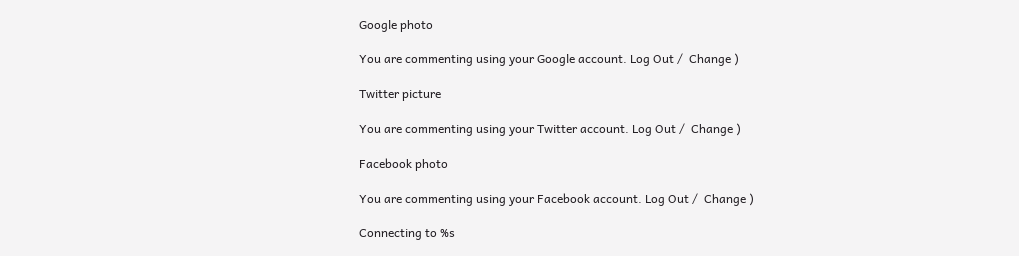Google photo

You are commenting using your Google account. Log Out /  Change )

Twitter picture

You are commenting using your Twitter account. Log Out /  Change )

Facebook photo

You are commenting using your Facebook account. Log Out /  Change )

Connecting to %s